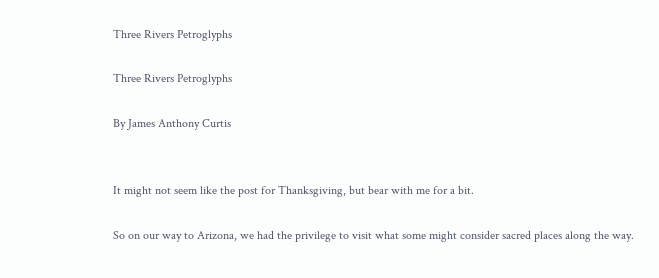Three Rivers Petroglyphs

Three Rivers Petroglyphs

By James Anthony Curtis


It might not seem like the post for Thanksgiving, but bear with me for a bit.

So on our way to Arizona, we had the privilege to visit what some might consider sacred places along the way.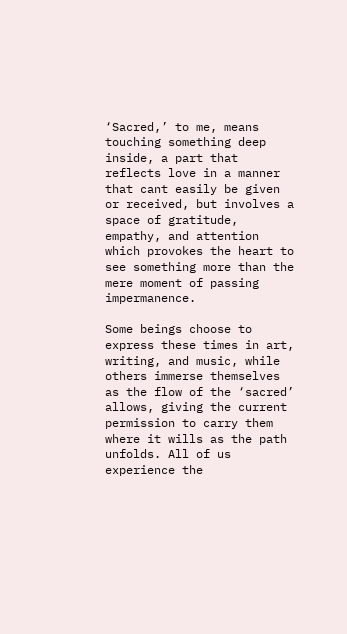‘Sacred,’ to me, means touching something deep inside, a part that reflects love in a manner that cant easily be given or received, but involves a space of gratitude, empathy, and attention which provokes the heart to see something more than the mere moment of passing impermanence.

Some beings choose to express these times in art, writing, and music, while others immerse themselves as the flow of the ‘sacred’ allows, giving the current permission to carry them where it wills as the path unfolds. All of us experience the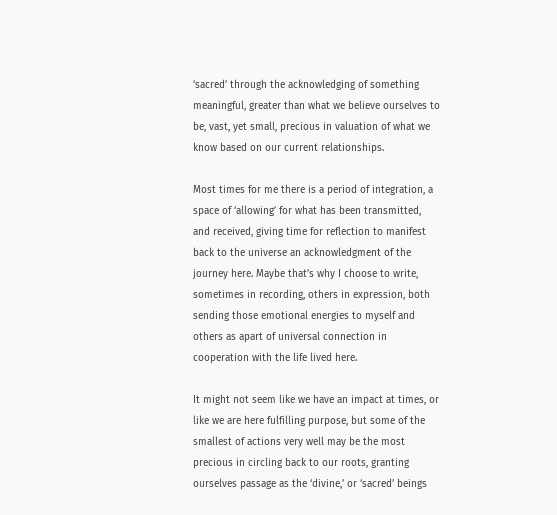‘sacred’ through the acknowledging of something meaningful, greater than what we believe ourselves to be, vast, yet small, precious in valuation of what we know based on our current relationships.

Most times for me there is a period of integration, a space of ‘allowing’ for what has been transmitted, and received, giving time for reflection to manifest back to the universe an acknowledgment of the journey here. Maybe that’s why I choose to write, sometimes in recording, others in expression, both sending those emotional energies to myself and others as apart of universal connection in cooperation with the life lived here.

It might not seem like we have an impact at times, or like we are here fulfilling purpose, but some of the smallest of actions very well may be the most precious in circling back to our roots, granting ourselves passage as the ‘divine,’ or ‘sacred’ beings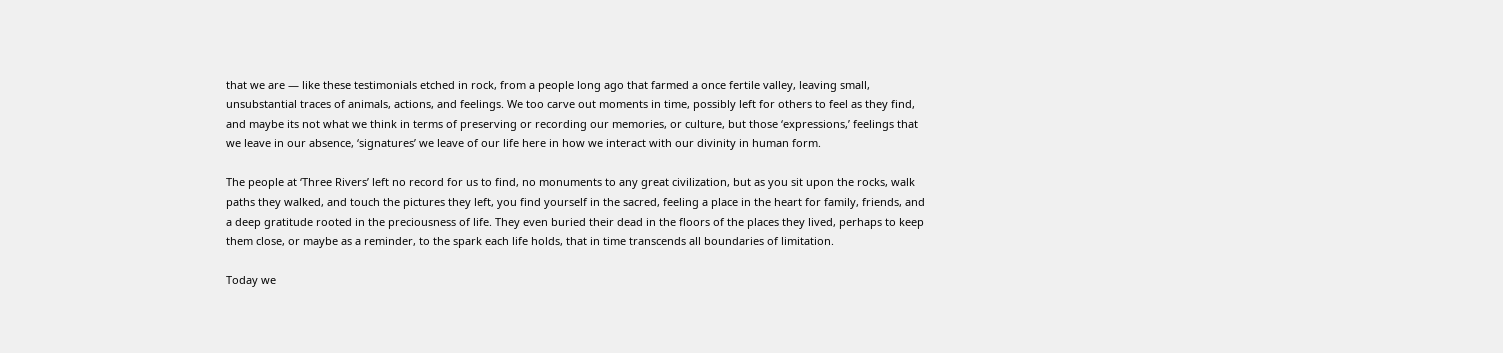that we are — like these testimonials etched in rock, from a people long ago that farmed a once fertile valley, leaving small, unsubstantial traces of animals, actions, and feelings. We too carve out moments in time, possibly left for others to feel as they find, and maybe its not what we think in terms of preserving or recording our memories, or culture, but those ‘expressions,’ feelings that we leave in our absence, ‘signatures’ we leave of our life here in how we interact with our divinity in human form.

The people at ‘Three Rivers’ left no record for us to find, no monuments to any great civilization, but as you sit upon the rocks, walk paths they walked, and touch the pictures they left, you find yourself in the sacred, feeling a place in the heart for family, friends, and a deep gratitude rooted in the preciousness of life. They even buried their dead in the floors of the places they lived, perhaps to keep them close, or maybe as a reminder, to the spark each life holds, that in time transcends all boundaries of limitation.

Today we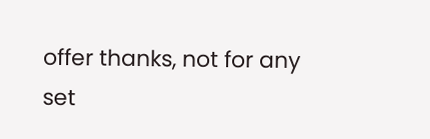offer thanks, not for any set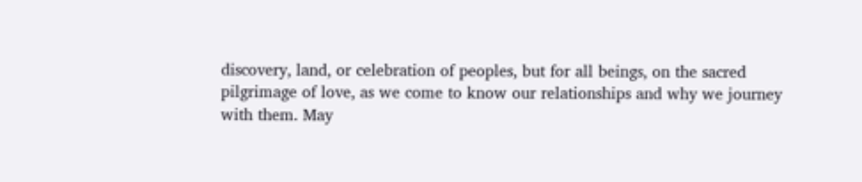discovery, land, or celebration of peoples, but for all beings, on the sacred pilgrimage of love, as we come to know our relationships and why we journey with them. May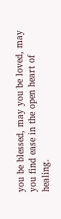you be blessed, may you be loved, may you find ease in the open heart of healing.